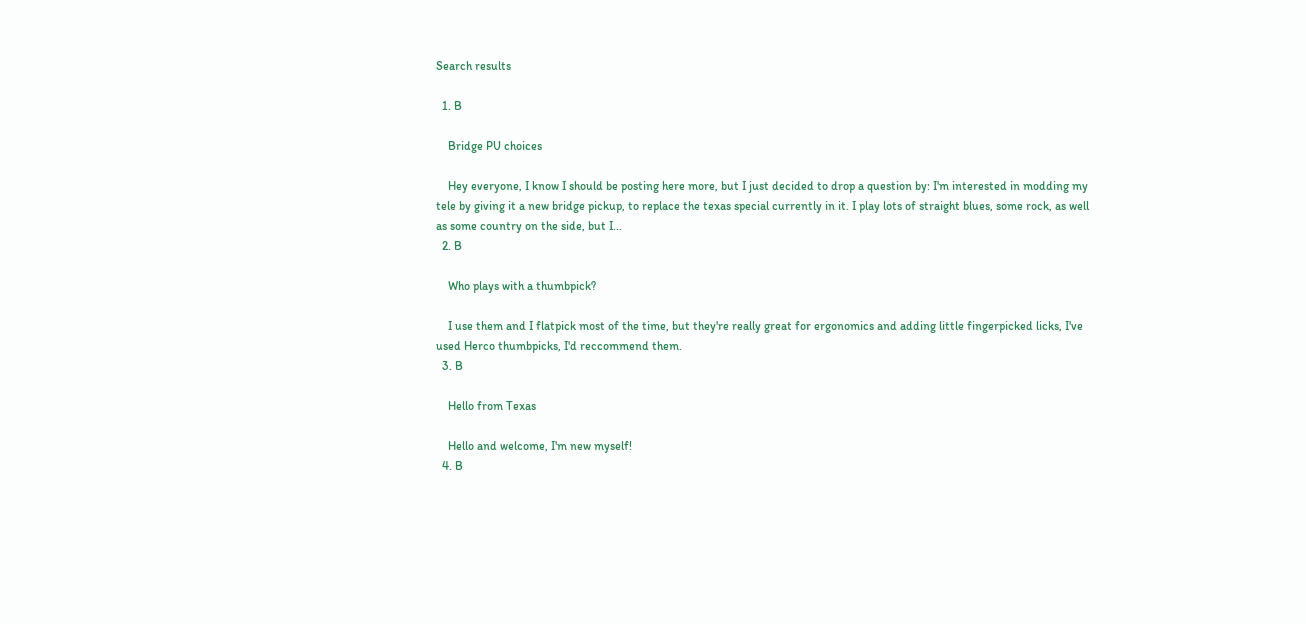Search results

  1. B

    Bridge PU choices

    Hey everyone, I know I should be posting here more, but I just decided to drop a question by: I'm interested in modding my tele by giving it a new bridge pickup, to replace the texas special currently in it. I play lots of straight blues, some rock, as well as some country on the side, but I...
  2. B

    Who plays with a thumbpick?

    I use them and I flatpick most of the time, but they're really great for ergonomics and adding little fingerpicked licks, I've used Herco thumbpicks, I'd reccommend them.
  3. B

    Hello from Texas

    Hello and welcome, I'm new myself!
  4. B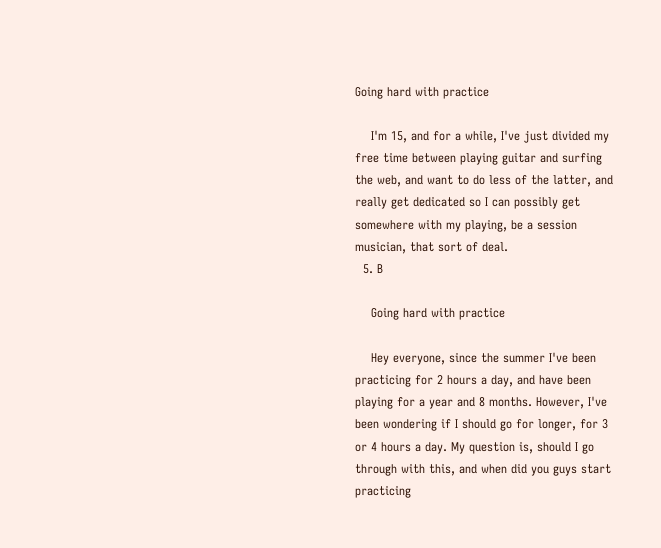Going hard with practice

    I'm 15, and for a while, I've just divided my free time between playing guitar and surfing the web, and want to do less of the latter, and really get dedicated so I can possibly get somewhere with my playing, be a session musician, that sort of deal.
  5. B

    Going hard with practice

    Hey everyone, since the summer I've been practicing for 2 hours a day, and have been playing for a year and 8 months. However, I've been wondering if I should go for longer, for 3 or 4 hours a day. My question is, should I go through with this, and when did you guys start practicing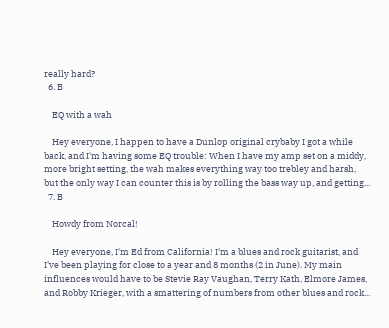really hard?
  6. B

    EQ with a wah

    Hey everyone, I happen to have a Dunlop original crybaby I got a while back, and I'm having some EQ trouble: When I have my amp set on a middy, more bright setting, the wah makes everything way too trebley and harsh, but the only way I can counter this is by rolling the bass way up, and getting...
  7. B

    Howdy from Norcal!

    Hey everyone, I'm Ed from California! I'm a blues and rock guitarist, and I've been playing for close to a year and 8 months (2 in June). My main influences would have to be Stevie Ray Vaughan, Terry Kath, Elmore James, and Robby Krieger, with a smattering of numbers from other blues and rock...